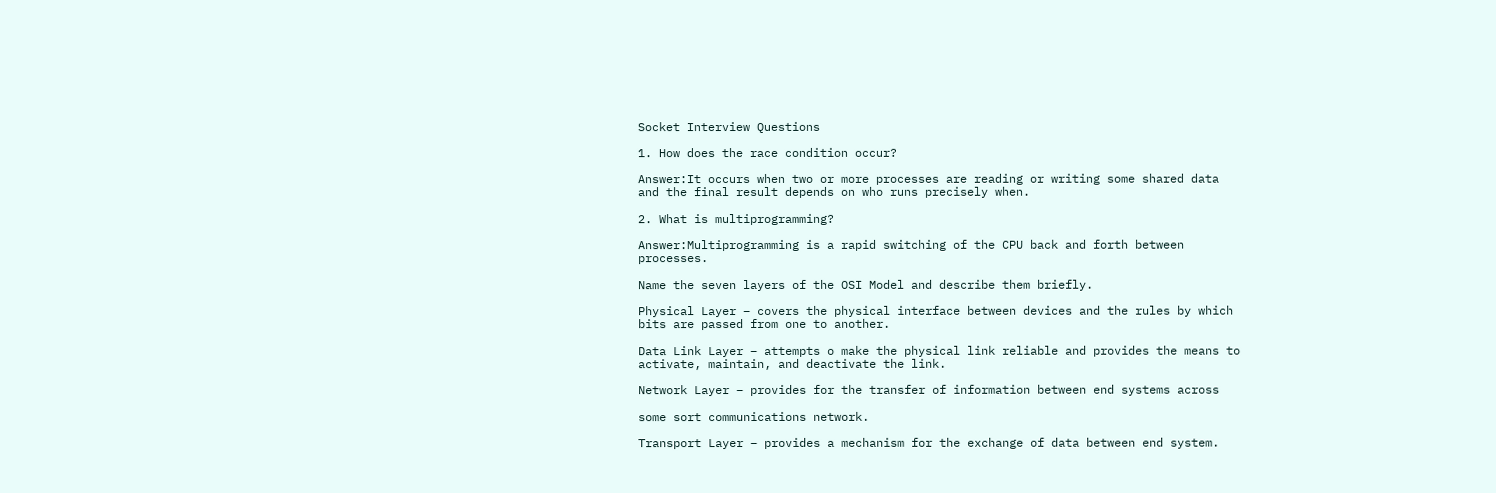Socket Interview Questions

1. How does the race condition occur?

Answer:It occurs when two or more processes are reading or writing some shared data and the final result depends on who runs precisely when.

2. What is multiprogramming?

Answer:Multiprogramming is a rapid switching of the CPU back and forth between processes.

Name the seven layers of the OSI Model and describe them briefly.

Physical Layer – covers the physical interface between devices and the rules by which bits are passed from one to another.

Data Link Layer – attempts o make the physical link reliable and provides the means to activate, maintain, and deactivate the link.

Network Layer – provides for the transfer of information between end systems across

some sort communications network.

Transport Layer – provides a mechanism for the exchange of data between end system.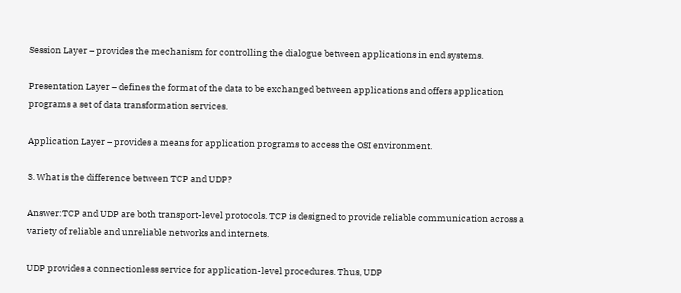Session Layer – provides the mechanism for controlling the dialogue between applications in end systems.

Presentation Layer – defines the format of the data to be exchanged between applications and offers application programs a set of data transformation services.

Application Layer – provides a means for application programs to access the OSI environment.

3. What is the difference between TCP and UDP?

Answer:TCP and UDP are both transport-level protocols. TCP is designed to provide reliable communication across a variety of reliable and unreliable networks and internets.

UDP provides a connectionless service for application-level procedures. Thus, UDP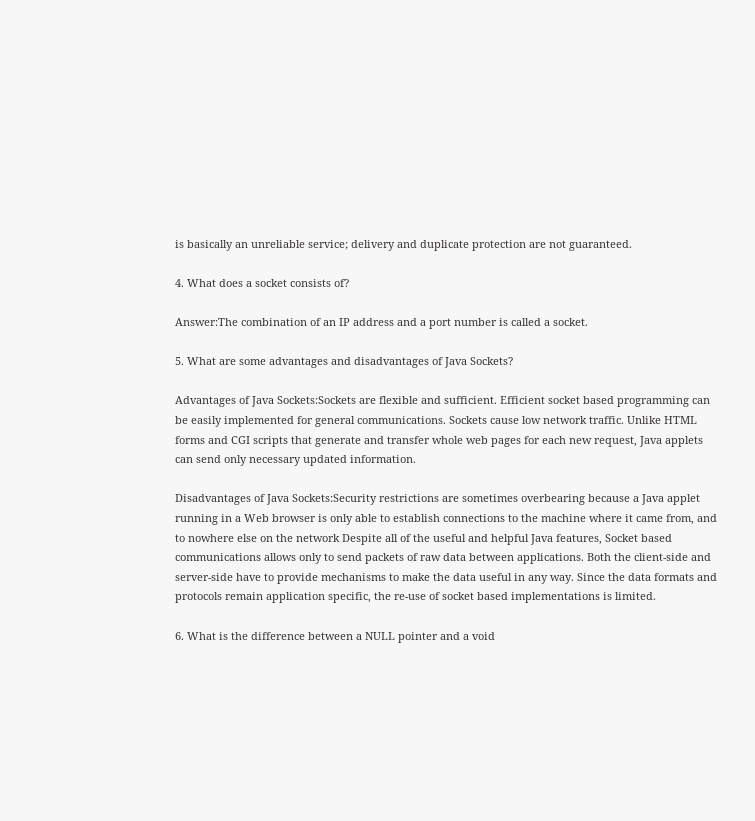is basically an unreliable service; delivery and duplicate protection are not guaranteed.

4. What does a socket consists of?

Answer:The combination of an IP address and a port number is called a socket.

5. What are some advantages and disadvantages of Java Sockets?

Advantages of Java Sockets:Sockets are flexible and sufficient. Efficient socket based programming can be easily implemented for general communications. Sockets cause low network traffic. Unlike HTML forms and CGI scripts that generate and transfer whole web pages for each new request, Java applets can send only necessary updated information.

Disadvantages of Java Sockets:Security restrictions are sometimes overbearing because a Java applet running in a Web browser is only able to establish connections to the machine where it came from, and to nowhere else on the network Despite all of the useful and helpful Java features, Socket based communications allows only to send packets of raw data between applications. Both the client-side and server-side have to provide mechanisms to make the data useful in any way. Since the data formats and protocols remain application specific, the re-use of socket based implementations is limited.

6. What is the difference between a NULL pointer and a void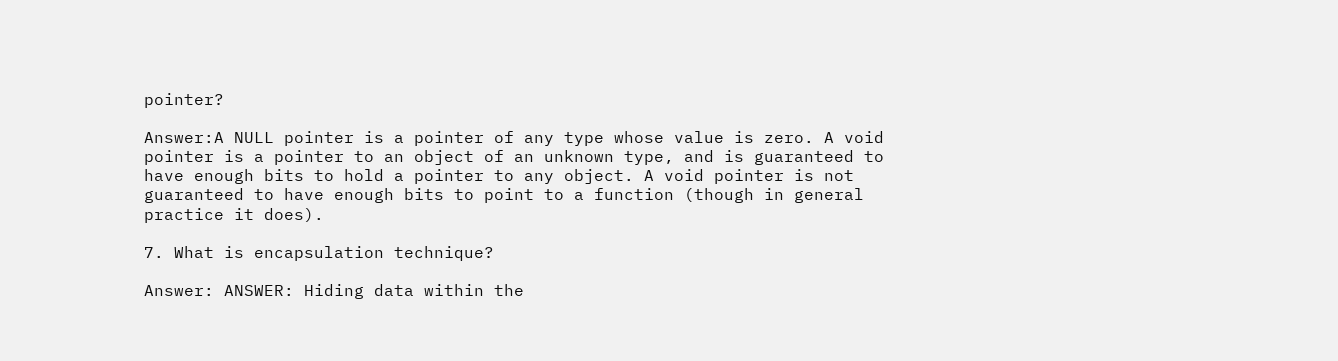pointer?

Answer:A NULL pointer is a pointer of any type whose value is zero. A void pointer is a pointer to an object of an unknown type, and is guaranteed to have enough bits to hold a pointer to any object. A void pointer is not guaranteed to have enough bits to point to a function (though in general practice it does).

7. What is encapsulation technique?

Answer: ANSWER: Hiding data within the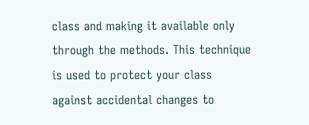class and making it available only through the methods. This technique is used to protect your class against accidental changes to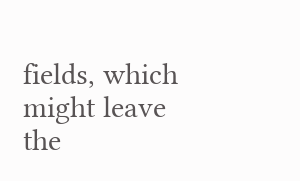fields, which might leave the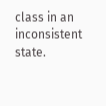class in an inconsistent state.